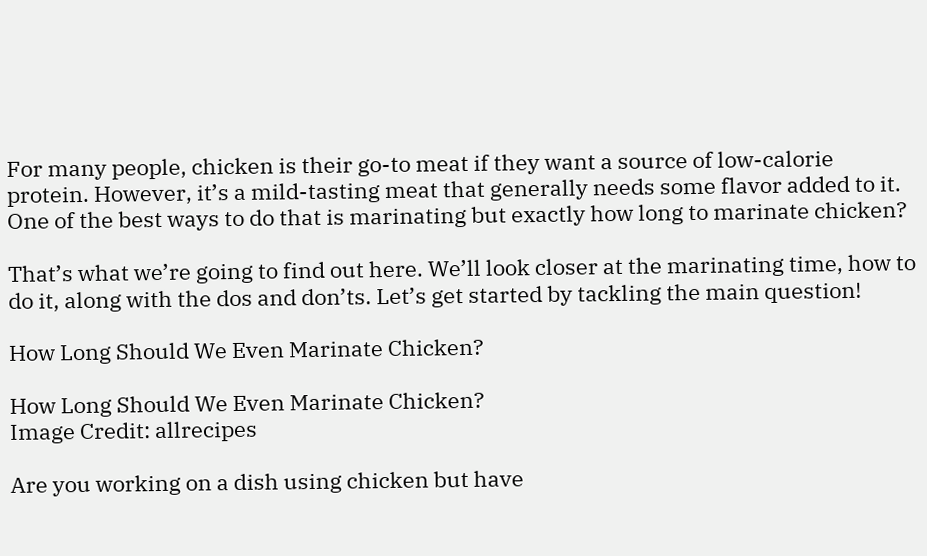For many people, chicken is their go-to meat if they want a source of low-calorie protein. However, it’s a mild-tasting meat that generally needs some flavor added to it. One of the best ways to do that is marinating but exactly how long to marinate chicken?

That’s what we’re going to find out here. We’ll look closer at the marinating time, how to do it, along with the dos and don’ts. Let’s get started by tackling the main question!

How Long Should We Even Marinate Chicken?

How Long Should We Even Marinate Chicken?
Image Credit: allrecipes

Are you working on a dish using chicken but have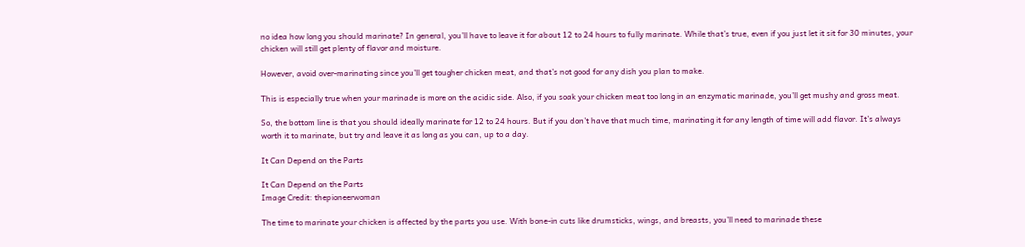no idea how long you should marinate? In general, you’ll have to leave it for about 12 to 24 hours to fully marinate. While that’s true, even if you just let it sit for 30 minutes, your chicken will still get plenty of flavor and moisture.

However, avoid over-marinating since you’ll get tougher chicken meat, and that’s not good for any dish you plan to make.

This is especially true when your marinade is more on the acidic side. Also, if you soak your chicken meat too long in an enzymatic marinade, you’ll get mushy and gross meat.

So, the bottom line is that you should ideally marinate for 12 to 24 hours. But if you don’t have that much time, marinating it for any length of time will add flavor. It’s always worth it to marinate, but try and leave it as long as you can, up to a day.

It Can Depend on the Parts

It Can Depend on the Parts
Image Credit: thepioneerwoman

The time to marinate your chicken is affected by the parts you use. With bone-in cuts like drumsticks, wings, and breasts, you’ll need to marinade these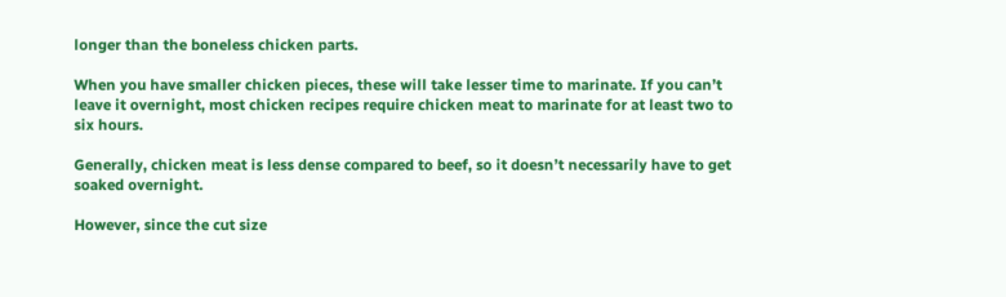longer than the boneless chicken parts.

When you have smaller chicken pieces, these will take lesser time to marinate. If you can’t leave it overnight, most chicken recipes require chicken meat to marinate for at least two to six hours.

Generally, chicken meat is less dense compared to beef, so it doesn’t necessarily have to get soaked overnight.

However, since the cut size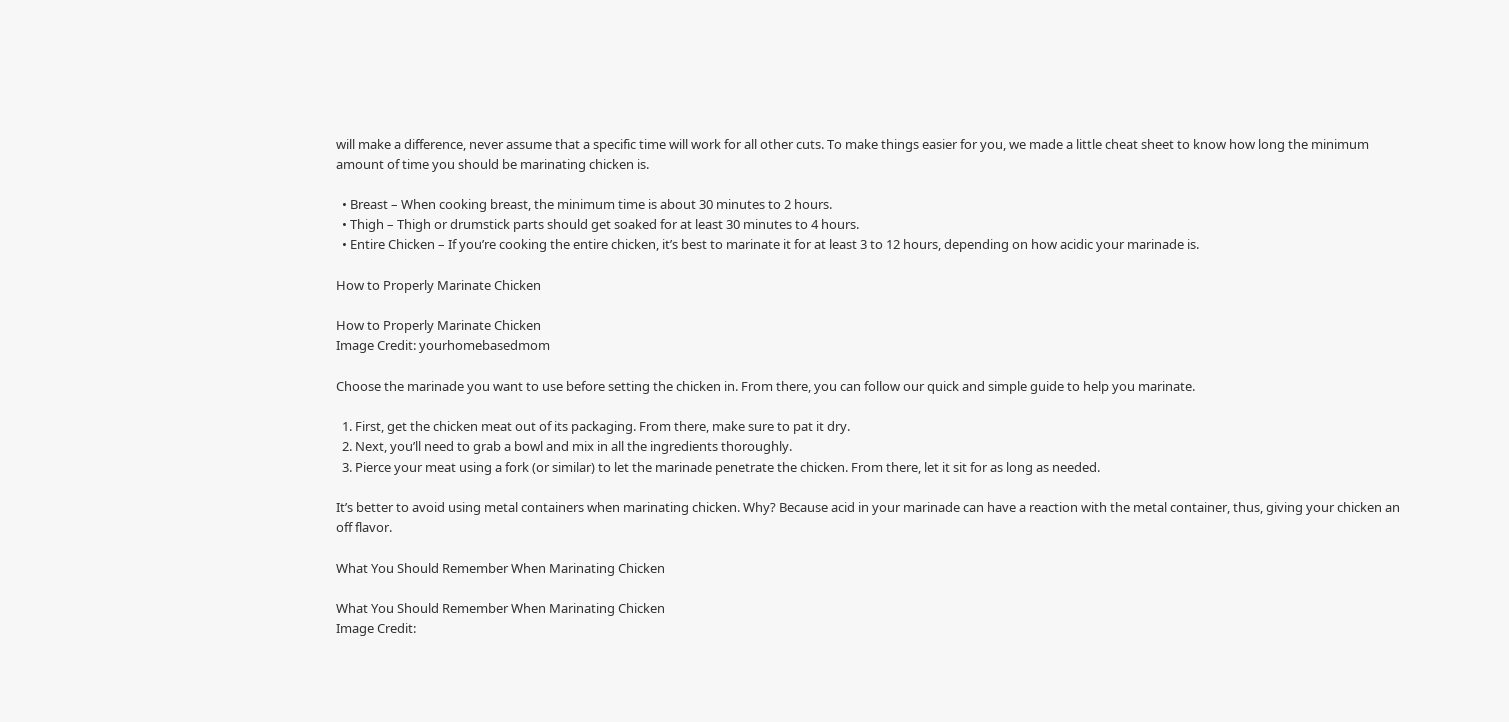will make a difference, never assume that a specific time will work for all other cuts. To make things easier for you, we made a little cheat sheet to know how long the minimum amount of time you should be marinating chicken is.

  • Breast – When cooking breast, the minimum time is about 30 minutes to 2 hours.
  • Thigh – Thigh or drumstick parts should get soaked for at least 30 minutes to 4 hours.
  • Entire Chicken – If you’re cooking the entire chicken, it’s best to marinate it for at least 3 to 12 hours, depending on how acidic your marinade is.

How to Properly Marinate Chicken

How to Properly Marinate Chicken
Image Credit: yourhomebasedmom

Choose the marinade you want to use before setting the chicken in. From there, you can follow our quick and simple guide to help you marinate.

  1. First, get the chicken meat out of its packaging. From there, make sure to pat it dry.
  2. Next, you’ll need to grab a bowl and mix in all the ingredients thoroughly.
  3. Pierce your meat using a fork (or similar) to let the marinade penetrate the chicken. From there, let it sit for as long as needed.

It’s better to avoid using metal containers when marinating chicken. Why? Because acid in your marinade can have a reaction with the metal container, thus, giving your chicken an off flavor.

What You Should Remember When Marinating Chicken

What You Should Remember When Marinating Chicken
Image Credit: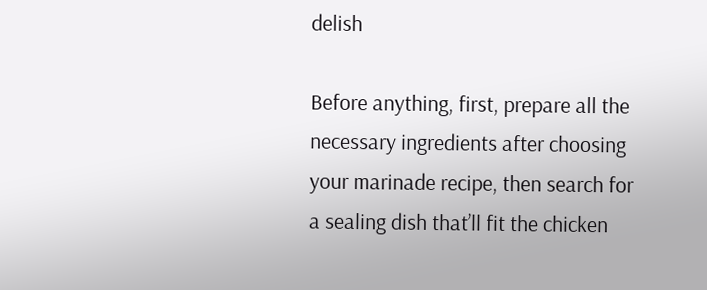delish

Before anything, first, prepare all the necessary ingredients after choosing your marinade recipe, then search for a sealing dish that’ll fit the chicken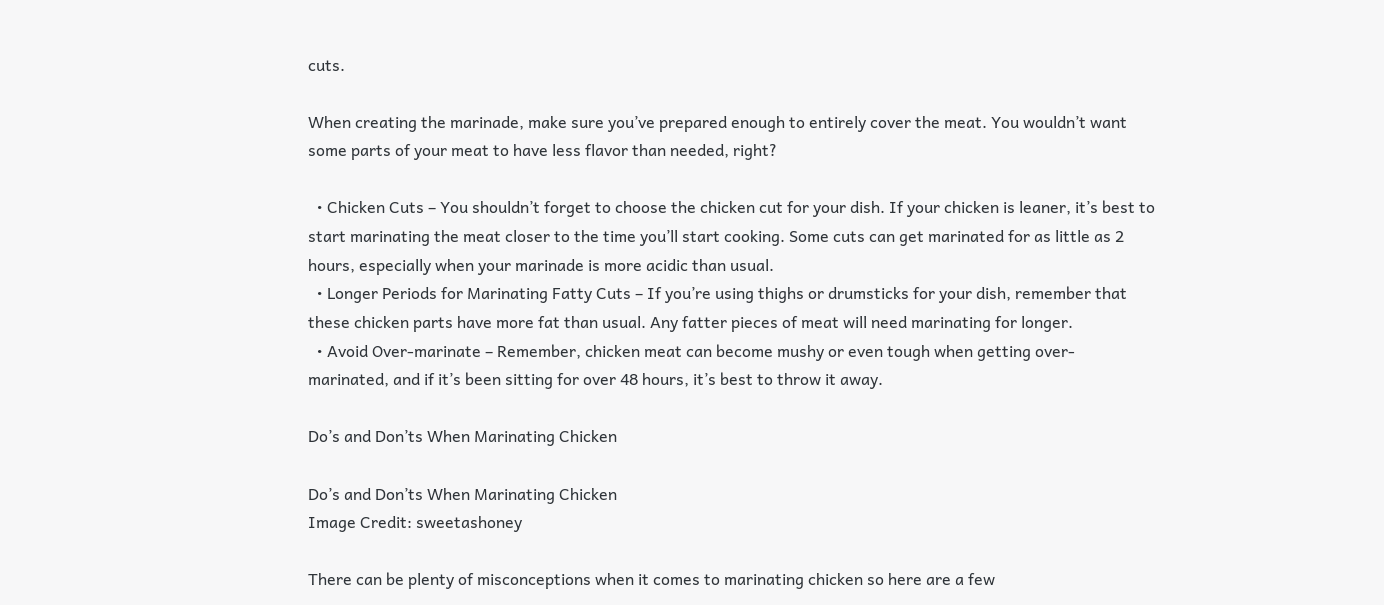cuts.

When creating the marinade, make sure you’ve prepared enough to entirely cover the meat. You wouldn’t want some parts of your meat to have less flavor than needed, right?

  • Chicken Cuts – You shouldn’t forget to choose the chicken cut for your dish. If your chicken is leaner, it’s best to start marinating the meat closer to the time you’ll start cooking. Some cuts can get marinated for as little as 2 hours, especially when your marinade is more acidic than usual.
  • Longer Periods for Marinating Fatty Cuts – If you’re using thighs or drumsticks for your dish, remember that these chicken parts have more fat than usual. Any fatter pieces of meat will need marinating for longer.
  • Avoid Over-marinate – Remember, chicken meat can become mushy or even tough when getting over-marinated, and if it’s been sitting for over 48 hours, it’s best to throw it away.

Do’s and Don’ts When Marinating Chicken

Do’s and Don’ts When Marinating Chicken
Image Credit: sweetashoney

There can be plenty of misconceptions when it comes to marinating chicken so here are a few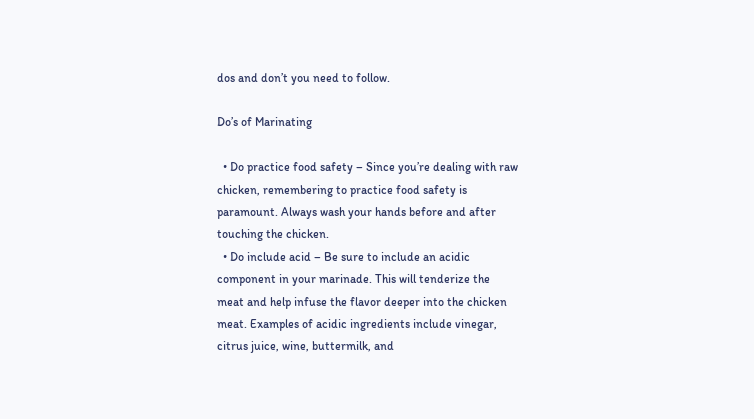dos and don’t you need to follow.

Do’s of Marinating

  • Do practice food safety – Since you’re dealing with raw chicken, remembering to practice food safety is paramount. Always wash your hands before and after touching the chicken.
  • Do include acid – Be sure to include an acidic component in your marinade. This will tenderize the meat and help infuse the flavor deeper into the chicken meat. Examples of acidic ingredients include vinegar, citrus juice, wine, buttermilk, and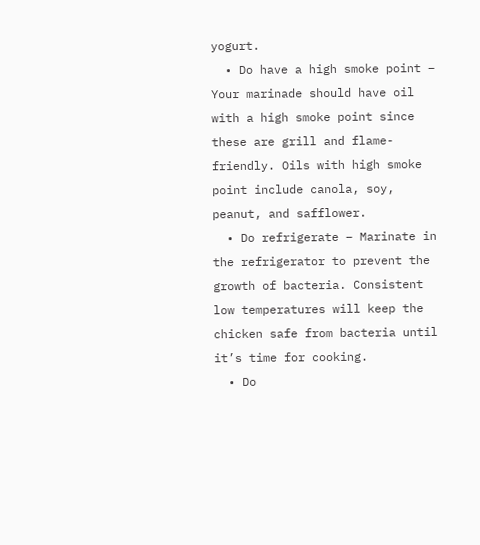yogurt.
  • Do have a high smoke point – Your marinade should have oil with a high smoke point since these are grill and flame-friendly. Oils with high smoke point include canola, soy, peanut, and safflower.
  • Do refrigerate – Marinate in the refrigerator to prevent the growth of bacteria. Consistent low temperatures will keep the chicken safe from bacteria until it’s time for cooking.
  • Do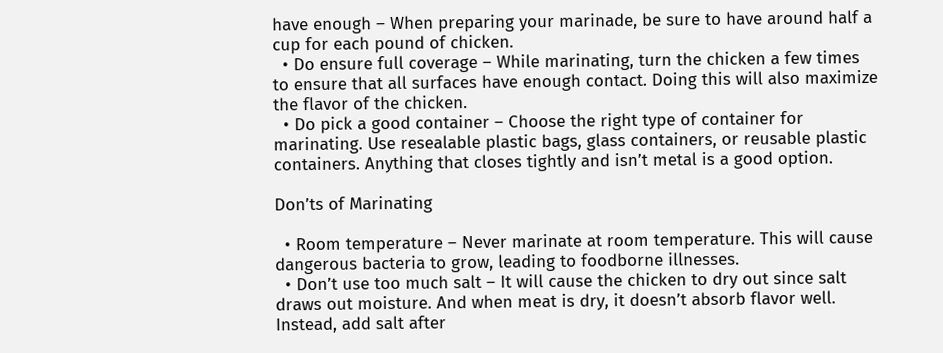have enough – When preparing your marinade, be sure to have around half a cup for each pound of chicken.
  • Do ensure full coverage – While marinating, turn the chicken a few times to ensure that all surfaces have enough contact. Doing this will also maximize the flavor of the chicken.
  • Do pick a good container – Choose the right type of container for marinating. Use resealable plastic bags, glass containers, or reusable plastic containers. Anything that closes tightly and isn’t metal is a good option.

Don’ts of Marinating

  • Room temperature – Never marinate at room temperature. This will cause dangerous bacteria to grow, leading to foodborne illnesses.
  • Don’t use too much salt – It will cause the chicken to dry out since salt draws out moisture. And when meat is dry, it doesn’t absorb flavor well. Instead, add salt after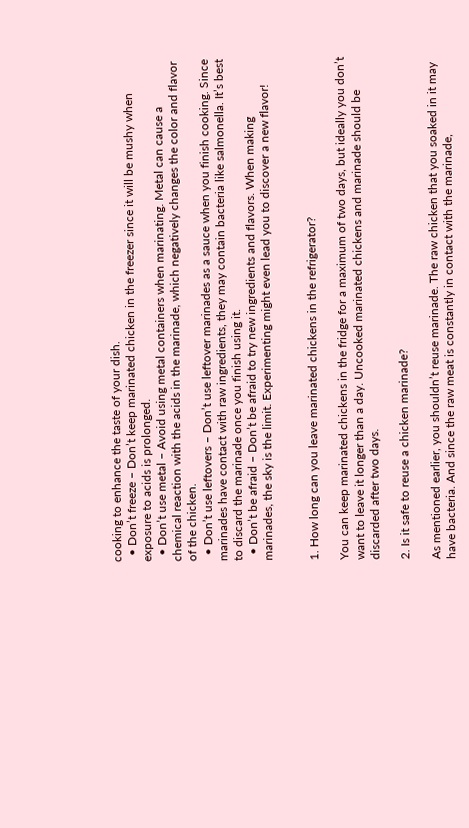cooking to enhance the taste of your dish.
  • Don’t freeze – Don’t keep marinated chicken in the freezer since it will be mushy when exposure to acids is prolonged.
  • Don’t use metal – Avoid using metal containers when marinating. Metal can cause a chemical reaction with the acids in the marinade, which negatively changes the color and flavor of the chicken.
  • Don’t use leftovers – Don’t use leftover marinades as a sauce when you finish cooking. Since marinades have contact with raw ingredients, they may contain bacteria like salmonella. It’s best to discard the marinade once you finish using it.
  • Don’t be afraid – Don’t be afraid to try new ingredients and flavors. When making marinades, the sky is the limit. Experimenting might even lead you to discover a new flavor!


1. How long can you leave marinated chickens in the refrigerator?

You can keep marinated chickens in the fridge for a maximum of two days, but ideally you don’t want to leave it longer than a day. Uncooked marinated chickens and marinade should be discarded after two days.

2. Is it safe to reuse a chicken marinade?

As mentioned earlier, you shouldn’t reuse marinade. The raw chicken that you soaked in it may have bacteria. And since the raw meat is constantly in contact with the marinade,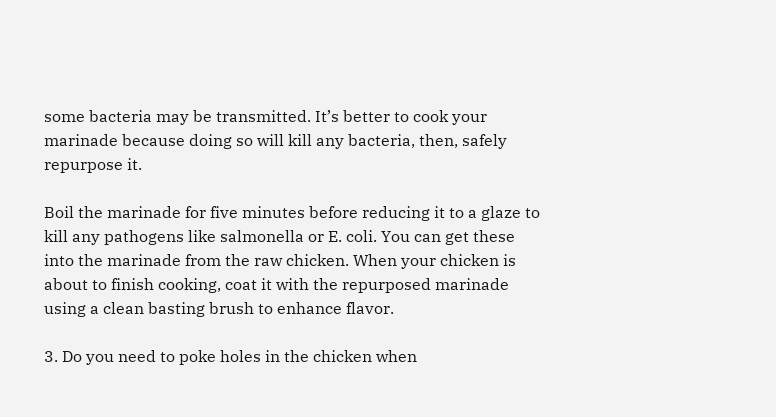some bacteria may be transmitted. It’s better to cook your marinade because doing so will kill any bacteria, then, safely repurpose it.

Boil the marinade for five minutes before reducing it to a glaze to kill any pathogens like salmonella or E. coli. You can get these into the marinade from the raw chicken. When your chicken is about to finish cooking, coat it with the repurposed marinade using a clean basting brush to enhance flavor.

3. Do you need to poke holes in the chicken when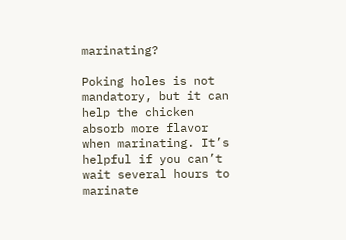marinating?

Poking holes is not mandatory, but it can help the chicken absorb more flavor when marinating. It’s helpful if you can’t wait several hours to marinate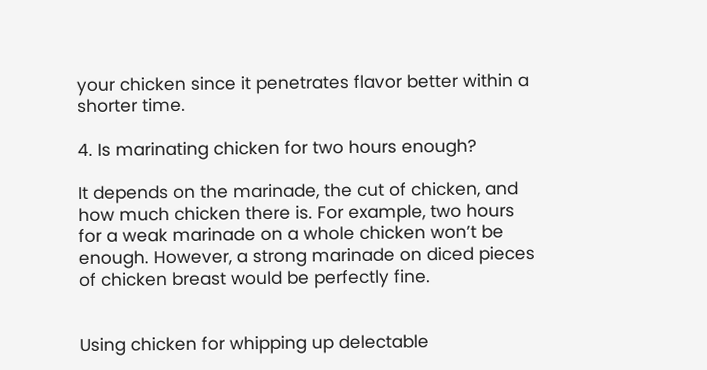your chicken since it penetrates flavor better within a shorter time.

4. Is marinating chicken for two hours enough?

It depends on the marinade, the cut of chicken, and how much chicken there is. For example, two hours for a weak marinade on a whole chicken won’t be enough. However, a strong marinade on diced pieces of chicken breast would be perfectly fine.


Using chicken for whipping up delectable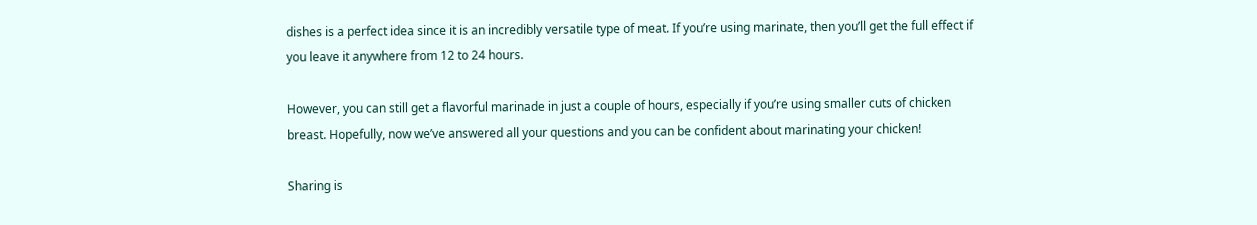dishes is a perfect idea since it is an incredibly versatile type of meat. If you’re using marinate, then you’ll get the full effect if you leave it anywhere from 12 to 24 hours.

However, you can still get a flavorful marinade in just a couple of hours, especially if you’re using smaller cuts of chicken breast. Hopefully, now we’ve answered all your questions and you can be confident about marinating your chicken!

Sharing is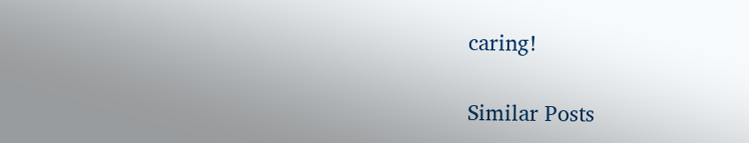caring!

Similar Posts